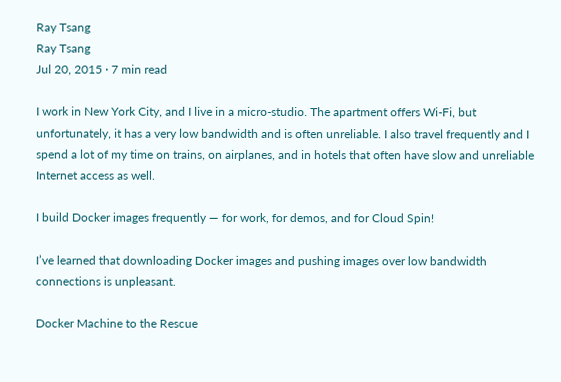Ray Tsang
Ray Tsang
Jul 20, 2015 · 7 min read

I work in New York City, and I live in a micro-studio. The apartment offers Wi-Fi, but unfortunately, it has a very low bandwidth and is often unreliable. I also travel frequently and I spend a lot of my time on trains, on airplanes, and in hotels that often have slow and unreliable Internet access as well.

I build Docker images frequently — for work, for demos, and for Cloud Spin!

I’ve learned that downloading Docker images and pushing images over low bandwidth connections is unpleasant.

Docker Machine to the Rescue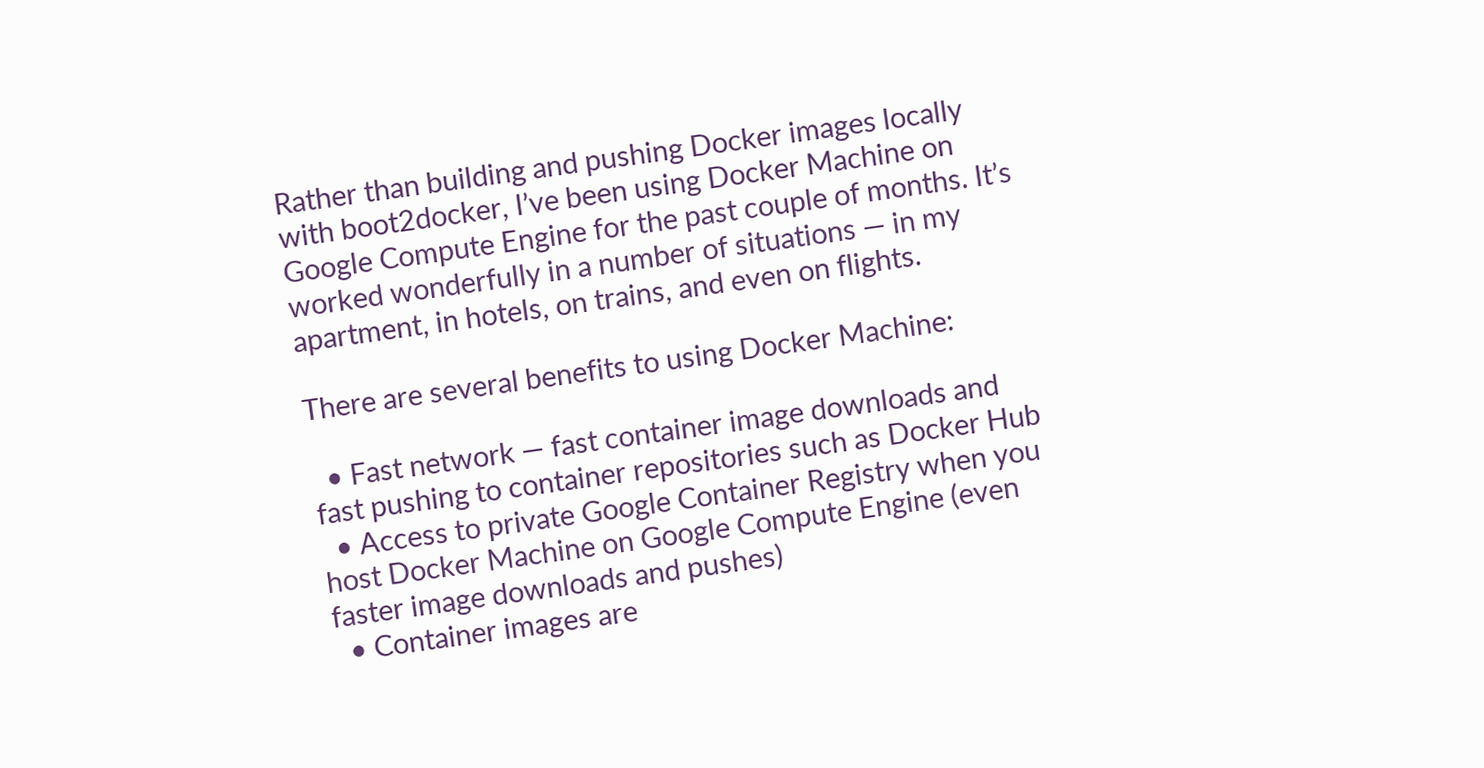Rather than building and pushing Docker images locally with boot2docker, I’ve been using Docker Machine on Google Compute Engine for the past couple of months. It’s worked wonderfully in a number of situations — in my apartment, in hotels, on trains, and even on flights.

There are several benefits to using Docker Machine:

  • Fast network — fast container image downloads and fast pushing to container repositories such as Docker Hub
  • Access to private Google Container Registry when you host Docker Machine on Google Compute Engine (even faster image downloads and pushes)
  • Container images are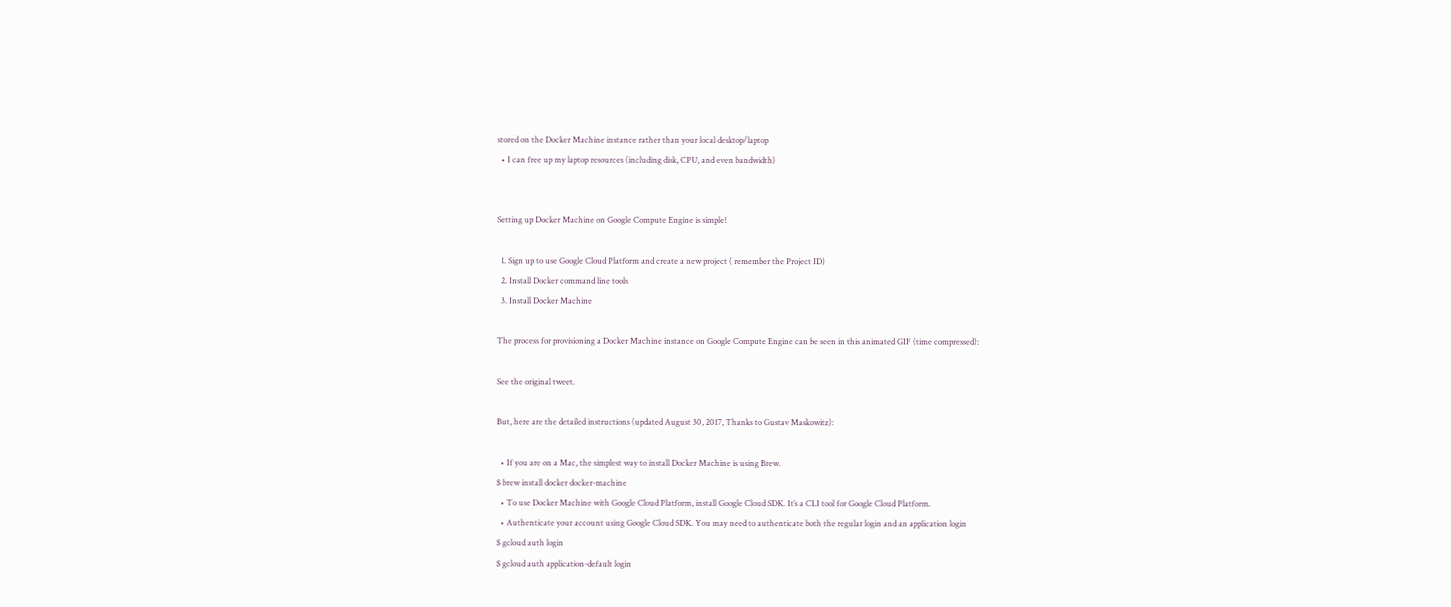stored on the Docker Machine instance rather than your local desktop/laptop
  • I can free up my laptop resources (including disk, CPU, and even bandwidth)


Setting up Docker Machine on Google Compute Engine is simple!

  1. Sign up to use Google Cloud Platform and create a new project ( remember the Project ID)
  2. Install Docker command line tools
  3. Install Docker Machine

The process for provisioning a Docker Machine instance on Google Compute Engine can be seen in this animated GIF (time compressed):

See the original tweet.

But, here are the detailed instructions (updated August 30, 2017, Thanks to Gustav Maskowitz):

  • If you are on a Mac, the simplest way to install Docker Machine is using Brew.
$ brew install docker docker-machine
  • To use Docker Machine with Google Cloud Platform, install Google Cloud SDK. It’s a CLI tool for Google Cloud Platform.
  • Authenticate your account using Google Cloud SDK. You may need to authenticate both the regular login and an application login
$ gcloud auth login
$ gcloud auth application-default login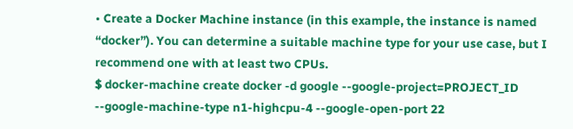• Create a Docker Machine instance (in this example, the instance is named “docker”). You can determine a suitable machine type for your use case, but I recommend one with at least two CPUs.
$ docker-machine create docker -d google --google-project=PROJECT_ID --google-machine-type n1-highcpu-4 --google-open-port 22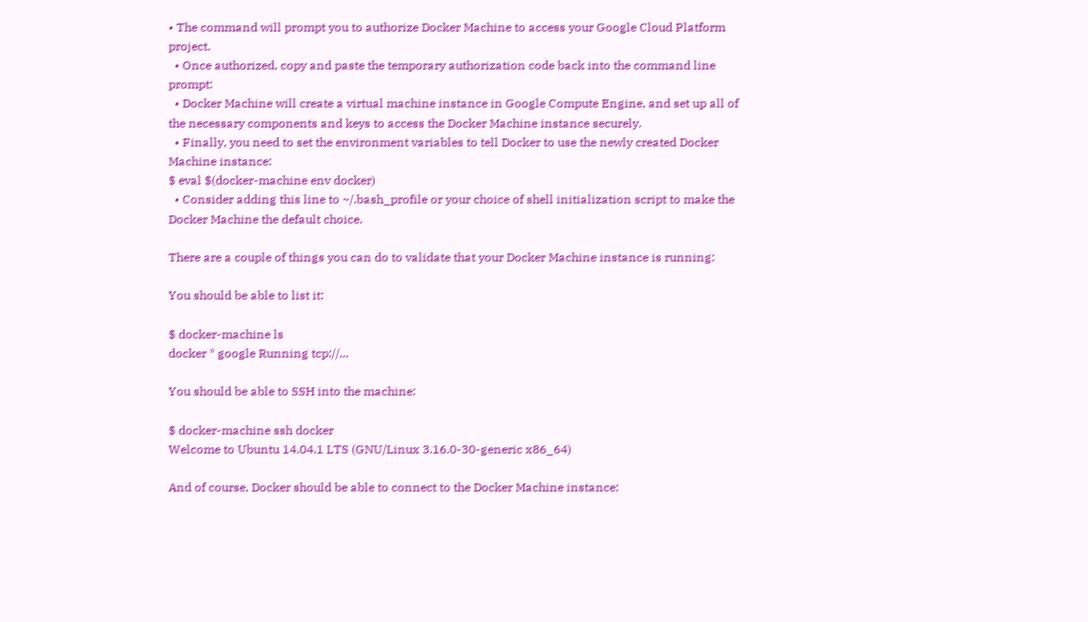• The command will prompt you to authorize Docker Machine to access your Google Cloud Platform project.
  • Once authorized, copy and paste the temporary authorization code back into the command line prompt:
  • Docker Machine will create a virtual machine instance in Google Compute Engine, and set up all of the necessary components and keys to access the Docker Machine instance securely.
  • Finally, you need to set the environment variables to tell Docker to use the newly created Docker Machine instance:
$ eval $(docker-machine env docker)
  • Consider adding this line to ~/.bash_profile or your choice of shell initialization script to make the Docker Machine the default choice.

There are a couple of things you can do to validate that your Docker Machine instance is running:

You should be able to list it:

$ docker-machine ls
docker * google Running tcp://...

You should be able to SSH into the machine:

$ docker-machine ssh docker
Welcome to Ubuntu 14.04.1 LTS (GNU/Linux 3.16.0-30-generic x86_64)

And of course, Docker should be able to connect to the Docker Machine instance: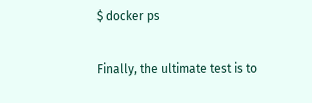$ docker ps

Finally, the ultimate test is to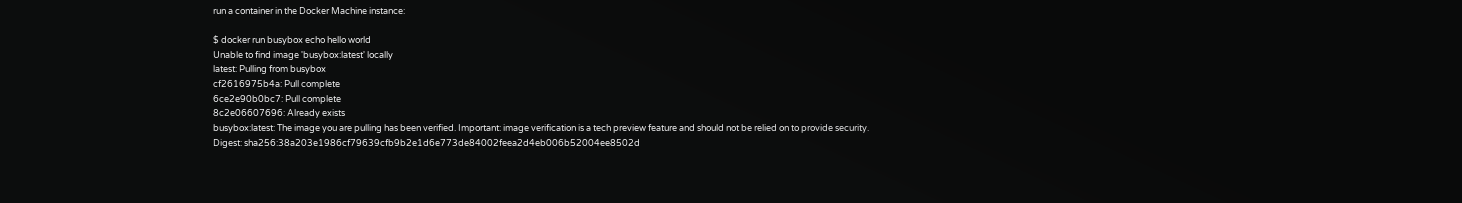run a container in the Docker Machine instance:

$ docker run busybox echo hello world
Unable to find image 'busybox:latest' locally
latest: Pulling from busybox
cf2616975b4a: Pull complete
6ce2e90b0bc7: Pull complete
8c2e06607696: Already exists
busybox:latest: The image you are pulling has been verified. Important: image verification is a tech preview feature and should not be relied on to provide security.
Digest: sha256:38a203e1986cf79639cfb9b2e1d6e773de84002feea2d4eb006b52004ee8502d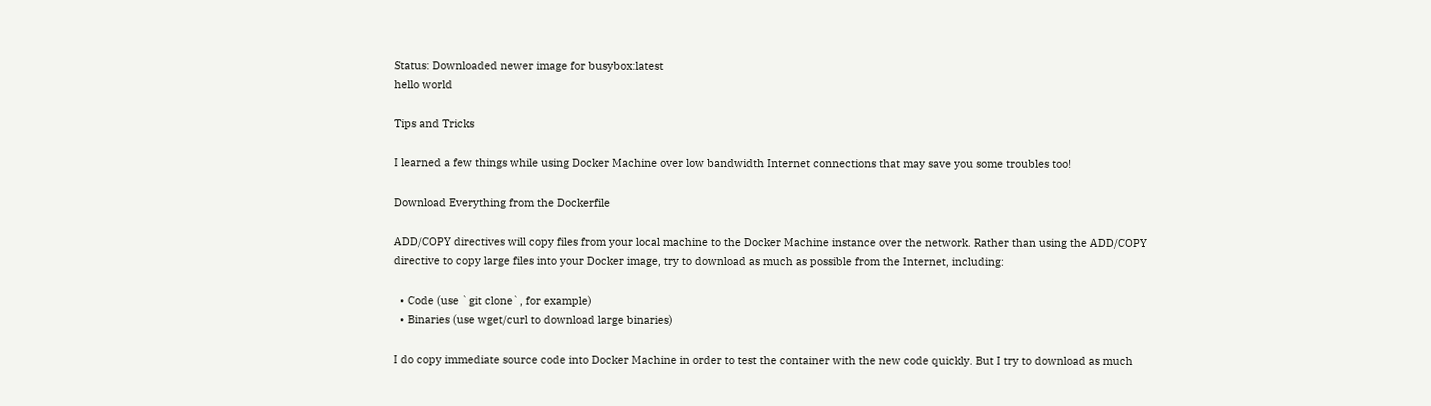Status: Downloaded newer image for busybox:latest
hello world

Tips and Tricks

I learned a few things while using Docker Machine over low bandwidth Internet connections that may save you some troubles too!

Download Everything from the Dockerfile

ADD/COPY directives will copy files from your local machine to the Docker Machine instance over the network. Rather than using the ADD/COPY directive to copy large files into your Docker image, try to download as much as possible from the Internet, including:

  • Code (use `git clone`, for example)
  • Binaries (use wget/curl to download large binaries)

I do copy immediate source code into Docker Machine in order to test the container with the new code quickly. But I try to download as much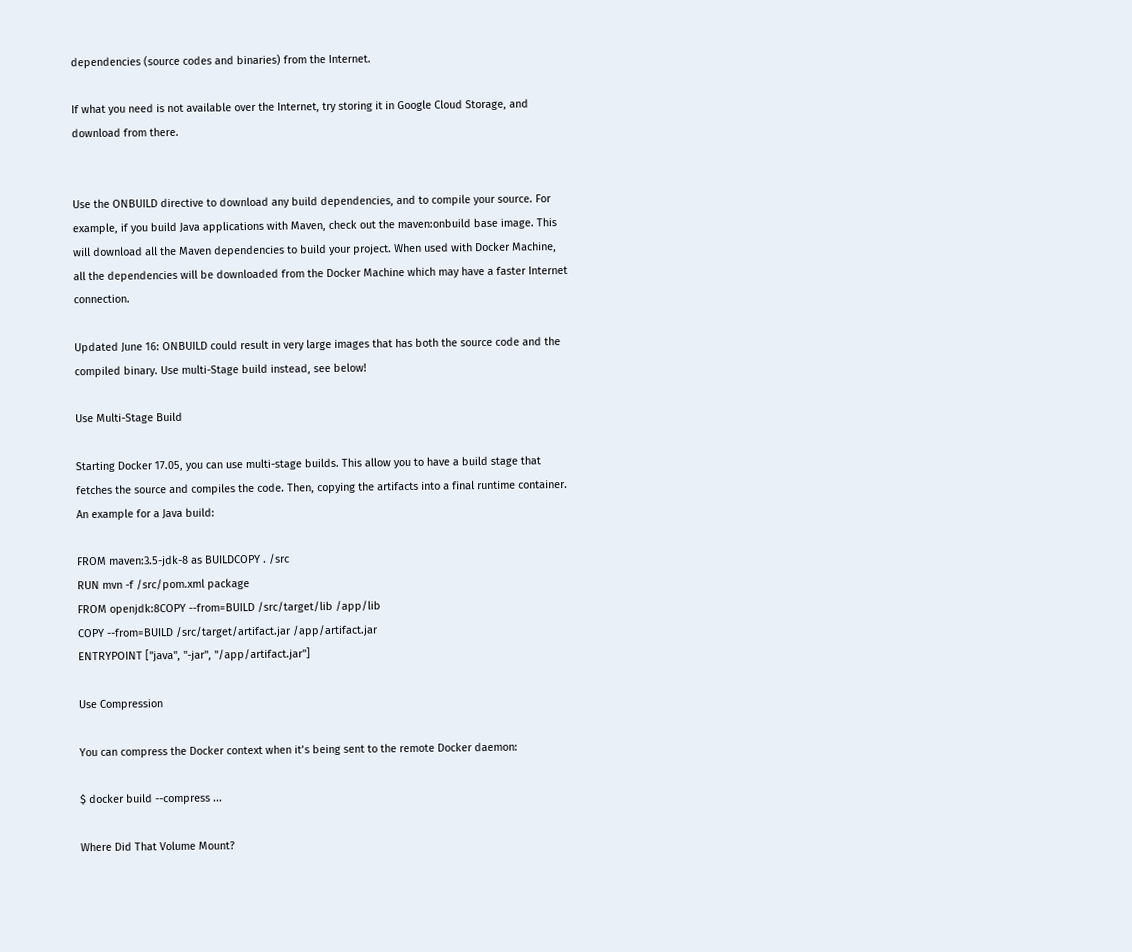dependencies (source codes and binaries) from the Internet.

If what you need is not available over the Internet, try storing it in Google Cloud Storage, and download from there.


Use the ONBUILD directive to download any build dependencies, and to compile your source. For example, if you build Java applications with Maven, check out the maven:onbuild base image. This will download all the Maven dependencies to build your project. When used with Docker Machine, all the dependencies will be downloaded from the Docker Machine which may have a faster Internet connection.

Updated June 16: ONBUILD could result in very large images that has both the source code and the compiled binary. Use multi-Stage build instead, see below!

Use Multi-Stage Build

Starting Docker 17.05, you can use multi-stage builds. This allow you to have a build stage that fetches the source and compiles the code. Then, copying the artifacts into a final runtime container. An example for a Java build:

FROM maven:3.5-jdk-8 as BUILDCOPY . /src
RUN mvn -f /src/pom.xml package
FROM openjdk:8COPY --from=BUILD /src/target/lib /app/lib
COPY --from=BUILD /src/target/artifact.jar /app/artifact.jar
ENTRYPOINT ["java", "-jar", "/app/artifact.jar"]

Use Compression

You can compress the Docker context when it’s being sent to the remote Docker daemon:

$ docker build --compress ...

Where Did That Volume Mount?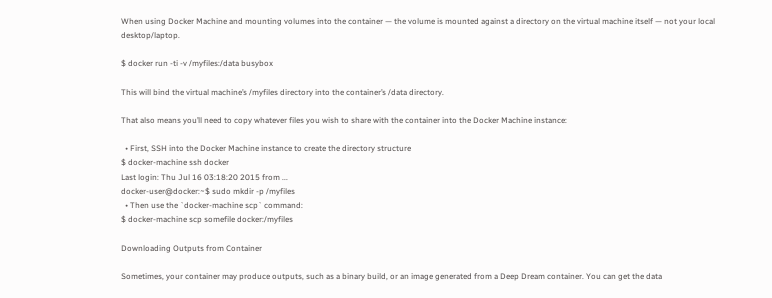When using Docker Machine and mounting volumes into the container — the volume is mounted against a directory on the virtual machine itself — not your local desktop/laptop.

$ docker run -ti -v /myfiles:/data busybox

This will bind the virtual machine’s /myfiles directory into the container’s /data directory.

That also means you’ll need to copy whatever files you wish to share with the container into the Docker Machine instance:

  • First, SSH into the Docker Machine instance to create the directory structure
$ docker-machine ssh docker
Last login: Thu Jul 16 03:18:20 2015 from ...
docker-user@docker:~$ sudo mkdir -p /myfiles
  • Then use the `docker-machine scp` command:
$ docker-machine scp somefile docker:/myfiles

Downloading Outputs from Container

Sometimes, your container may produce outputs, such as a binary build, or an image generated from a Deep Dream container. You can get the data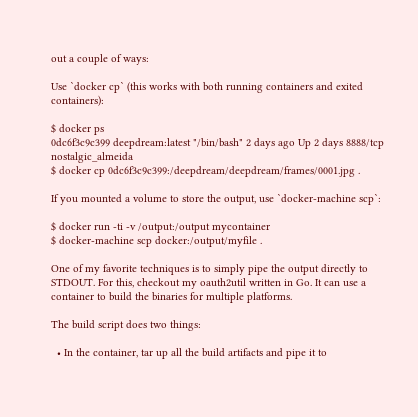out a couple of ways:

Use `docker cp` (this works with both running containers and exited containers):

$ docker ps
0dc6f3c9c399 deepdream:latest "/bin/bash" 2 days ago Up 2 days 8888/tcp nostalgic_almeida
$ docker cp 0dc6f3c9c399:/deepdream/deepdream/frames/0001.jpg .

If you mounted a volume to store the output, use `docker-machine scp`:

$ docker run -ti -v /output:/output mycontainer
$ docker-machine scp docker:/output/myfile .

One of my favorite techniques is to simply pipe the output directly to STDOUT. For this, checkout my oauth2util written in Go. It can use a container to build the binaries for multiple platforms.

The build script does two things:

  • In the container, tar up all the build artifacts and pipe it to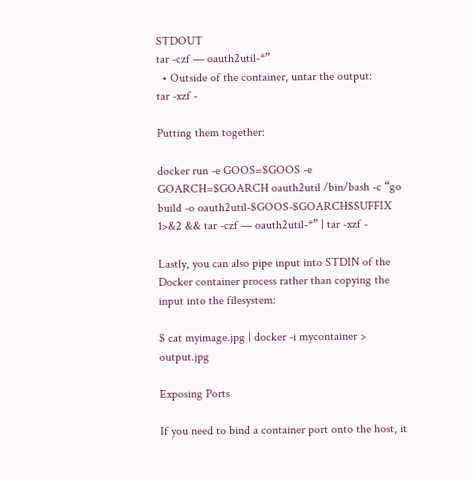STDOUT
tar -czf — oauth2util-*”
  • Outside of the container, untar the output:
tar -xzf -

Putting them together:

docker run -e GOOS=$GOOS -e GOARCH=$GOARCH oauth2util /bin/bash -c “go build -o oauth2util-$GOOS-$GOARCH$SUFFIX 1>&2 && tar -czf — oauth2util-*” | tar -xzf -

Lastly, you can also pipe input into STDIN of the Docker container process rather than copying the input into the filesystem:

$ cat myimage.jpg | docker -i mycontainer > output.jpg

Exposing Ports

If you need to bind a container port onto the host, it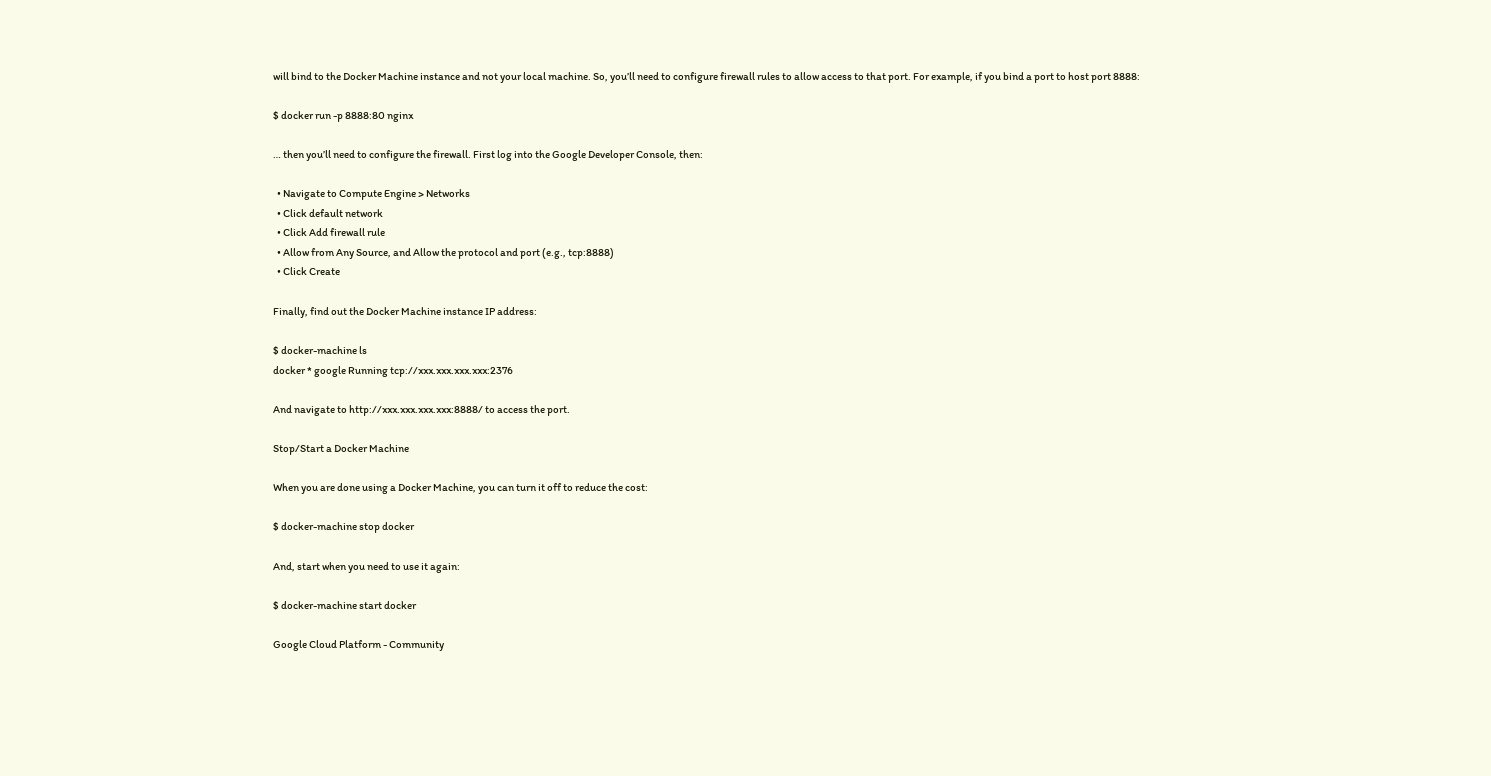will bind to the Docker Machine instance and not your local machine. So, you’ll need to configure firewall rules to allow access to that port. For example, if you bind a port to host port 8888:

$ docker run -p 8888:80 nginx

… then you’ll need to configure the firewall. First log into the Google Developer Console, then:

  • Navigate to Compute Engine > Networks
  • Click default network
  • Click Add firewall rule
  • Allow from Any Source, and Allow the protocol and port (e.g., tcp:8888)
  • Click Create

Finally, find out the Docker Machine instance IP address:

$ docker-machine ls
docker * google Running tcp://xxx.xxx.xxx.xxx:2376

And navigate to http://xxx.xxx.xxx.xxx:8888/ to access the port.

Stop/Start a Docker Machine

When you are done using a Docker Machine, you can turn it off to reduce the cost:

$ docker-machine stop docker

And, start when you need to use it again:

$ docker-machine start docker

Google Cloud Platform - Community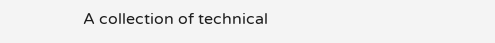A collection of technical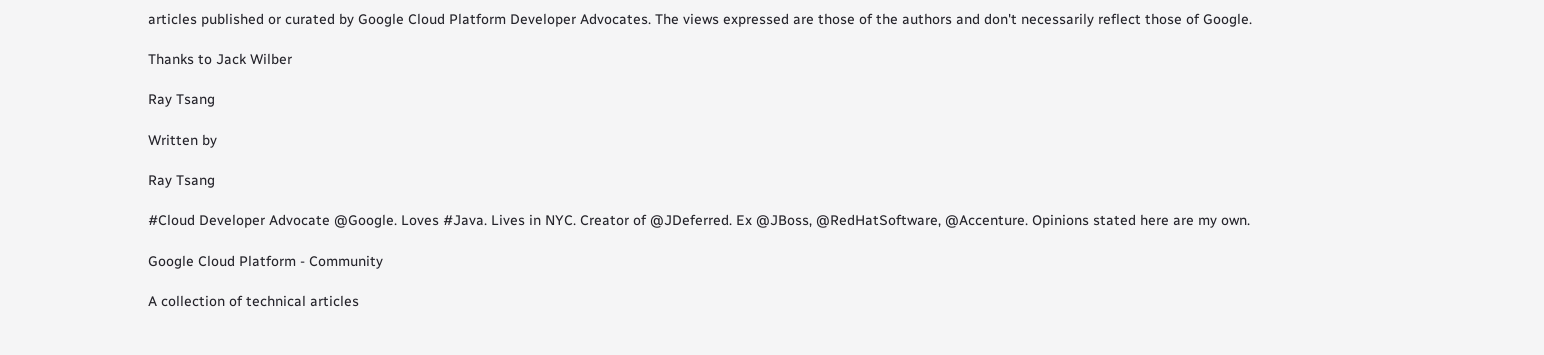articles published or curated by Google Cloud Platform Developer Advocates. The views expressed are those of the authors and don't necessarily reflect those of Google.

Thanks to Jack Wilber

Ray Tsang

Written by

Ray Tsang

#Cloud Developer Advocate @Google. Loves #Java. Lives in NYC. Creator of @JDeferred. Ex @JBoss, @RedHatSoftware, @Accenture. Opinions stated here are my own.

Google Cloud Platform - Community

A collection of technical articles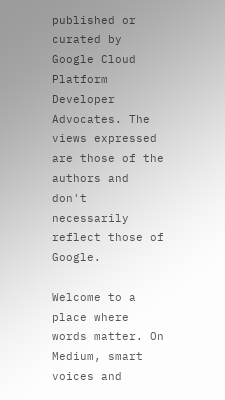published or curated by Google Cloud Platform Developer Advocates. The views expressed are those of the authors and don't necessarily reflect those of Google.

Welcome to a place where words matter. On Medium, smart voices and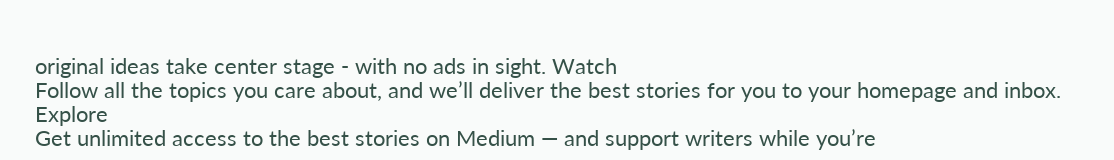original ideas take center stage - with no ads in sight. Watch
Follow all the topics you care about, and we’ll deliver the best stories for you to your homepage and inbox. Explore
Get unlimited access to the best stories on Medium — and support writers while you’re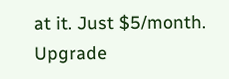at it. Just $5/month. Upgrade